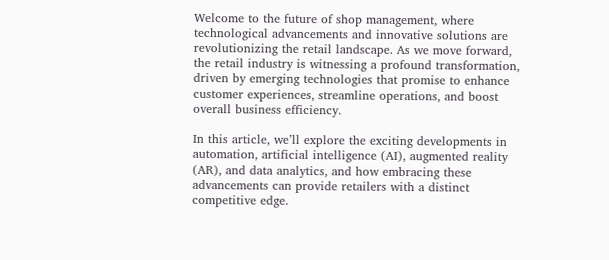Welcome to the future of shop management, where technological advancements and innovative solutions are revolutionizing the retail landscape. As we move forward, the retail industry is witnessing a profound transformation, driven by emerging technologies that promise to enhance customer experiences, streamline operations, and boost overall business efficiency.

In this article, we’ll explore the exciting developments in automation, artificial intelligence (AI), augmented reality (AR), and data analytics, and how embracing these advancements can provide retailers with a distinct competitive edge.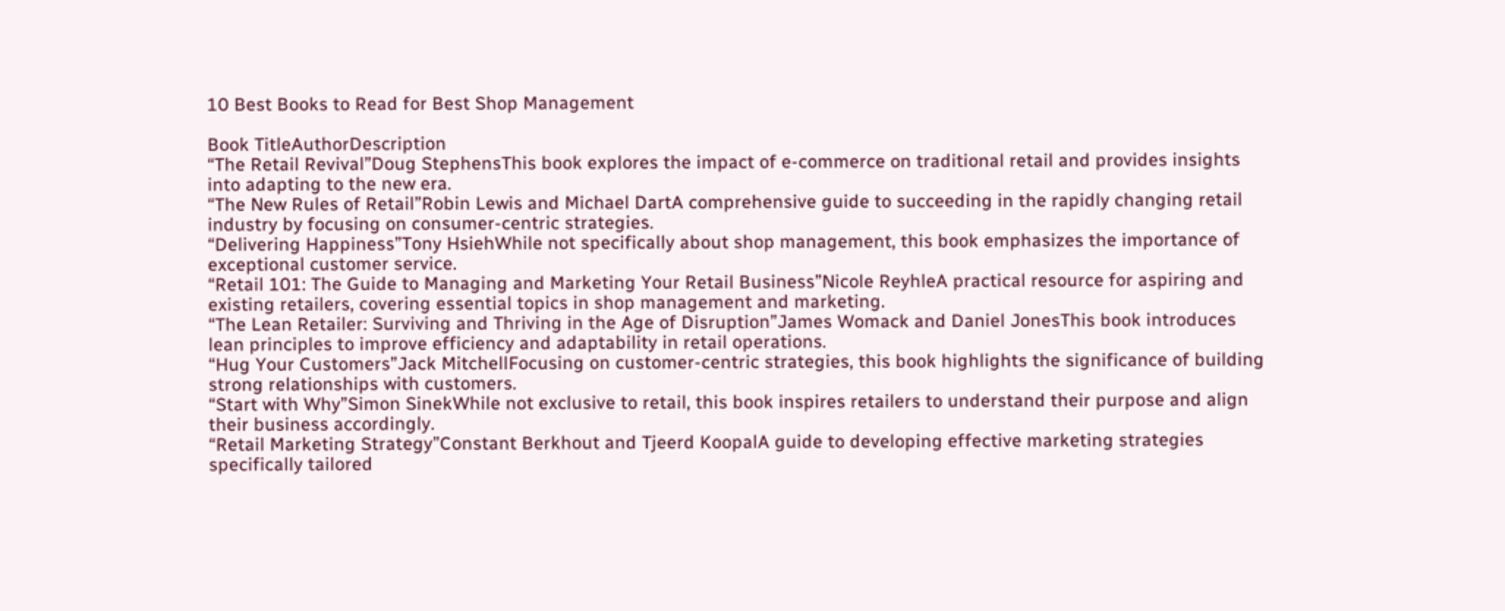10 Best Books to Read for Best Shop Management

Book TitleAuthorDescription
“The Retail Revival”Doug StephensThis book explores the impact of e-commerce on traditional retail and provides insights into adapting to the new era.
“The New Rules of Retail”Robin Lewis and Michael DartA comprehensive guide to succeeding in the rapidly changing retail industry by focusing on consumer-centric strategies.
“Delivering Happiness”Tony HsiehWhile not specifically about shop management, this book emphasizes the importance of exceptional customer service.
“Retail 101: The Guide to Managing and Marketing Your Retail Business”Nicole ReyhleA practical resource for aspiring and existing retailers, covering essential topics in shop management and marketing.
“The Lean Retailer: Surviving and Thriving in the Age of Disruption”James Womack and Daniel JonesThis book introduces lean principles to improve efficiency and adaptability in retail operations.
“Hug Your Customers”Jack MitchellFocusing on customer-centric strategies, this book highlights the significance of building strong relationships with customers.
“Start with Why”Simon SinekWhile not exclusive to retail, this book inspires retailers to understand their purpose and align their business accordingly.
“Retail Marketing Strategy”Constant Berkhout and Tjeerd KoopalA guide to developing effective marketing strategies specifically tailored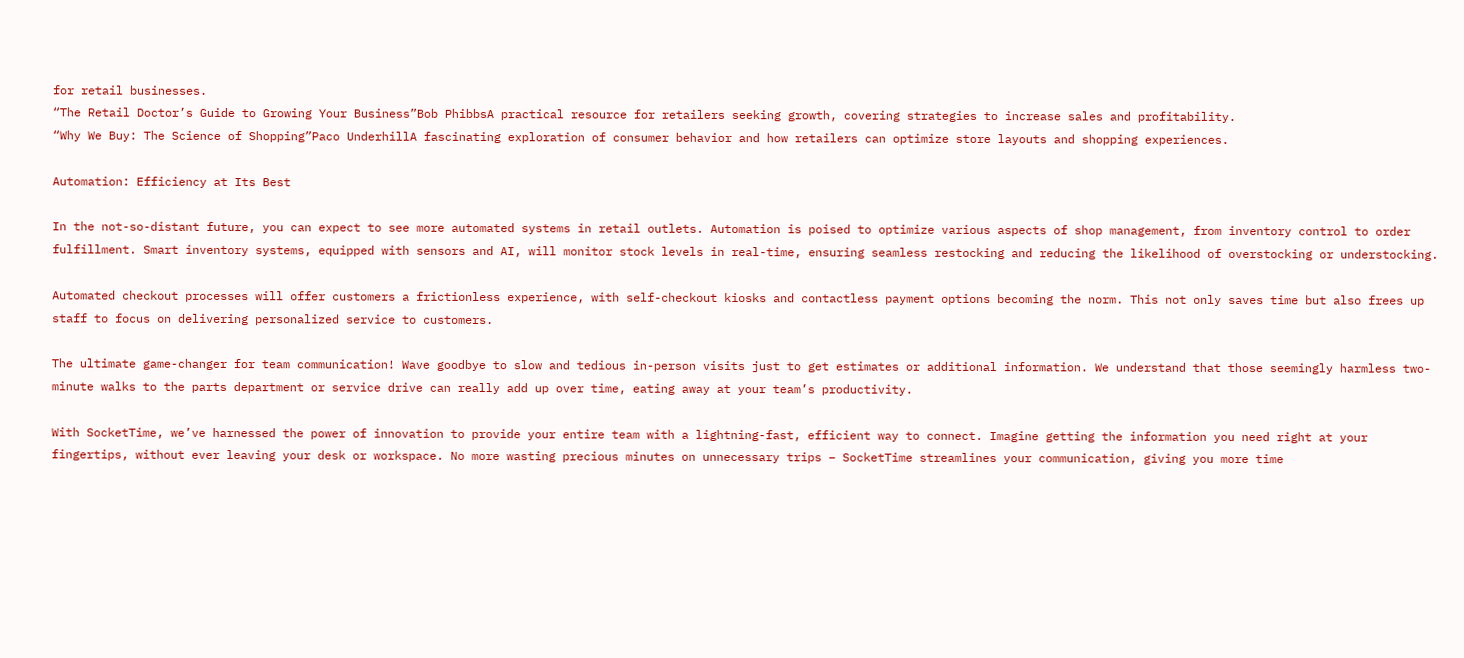for retail businesses.
“The Retail Doctor’s Guide to Growing Your Business”Bob PhibbsA practical resource for retailers seeking growth, covering strategies to increase sales and profitability.
“Why We Buy: The Science of Shopping”Paco UnderhillA fascinating exploration of consumer behavior and how retailers can optimize store layouts and shopping experiences.

Automation: Efficiency at Its Best

In the not-so-distant future, you can expect to see more automated systems in retail outlets. Automation is poised to optimize various aspects of shop management, from inventory control to order fulfillment. Smart inventory systems, equipped with sensors and AI, will monitor stock levels in real-time, ensuring seamless restocking and reducing the likelihood of overstocking or understocking.

Automated checkout processes will offer customers a frictionless experience, with self-checkout kiosks and contactless payment options becoming the norm. This not only saves time but also frees up staff to focus on delivering personalized service to customers.

The ultimate game-changer for team communication! Wave goodbye to slow and tedious in-person visits just to get estimates or additional information. We understand that those seemingly harmless two-minute walks to the parts department or service drive can really add up over time, eating away at your team’s productivity.

With SocketTime, we’ve harnessed the power of innovation to provide your entire team with a lightning-fast, efficient way to connect. Imagine getting the information you need right at your fingertips, without ever leaving your desk or workspace. No more wasting precious minutes on unnecessary trips – SocketTime streamlines your communication, giving you more time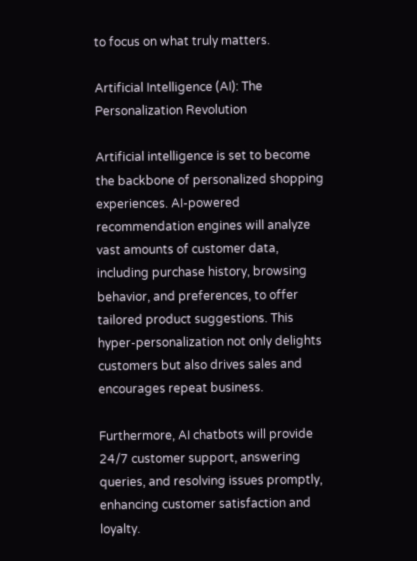to focus on what truly matters.

Artificial Intelligence (AI): The Personalization Revolution

Artificial intelligence is set to become the backbone of personalized shopping experiences. AI-powered recommendation engines will analyze vast amounts of customer data, including purchase history, browsing behavior, and preferences, to offer tailored product suggestions. This hyper-personalization not only delights customers but also drives sales and encourages repeat business.

Furthermore, AI chatbots will provide 24/7 customer support, answering queries, and resolving issues promptly, enhancing customer satisfaction and loyalty.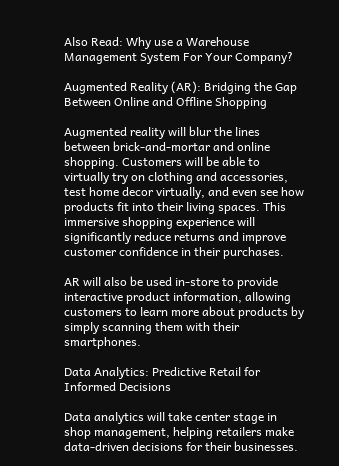Also Read: Why use a Warehouse Management System For Your Company?

Augmented Reality (AR): Bridging the Gap Between Online and Offline Shopping

Augmented reality will blur the lines between brick-and-mortar and online shopping. Customers will be able to virtually try on clothing and accessories, test home decor virtually, and even see how products fit into their living spaces. This immersive shopping experience will significantly reduce returns and improve customer confidence in their purchases.

AR will also be used in-store to provide interactive product information, allowing customers to learn more about products by simply scanning them with their smartphones.

Data Analytics: Predictive Retail for Informed Decisions

Data analytics will take center stage in shop management, helping retailers make data-driven decisions for their businesses.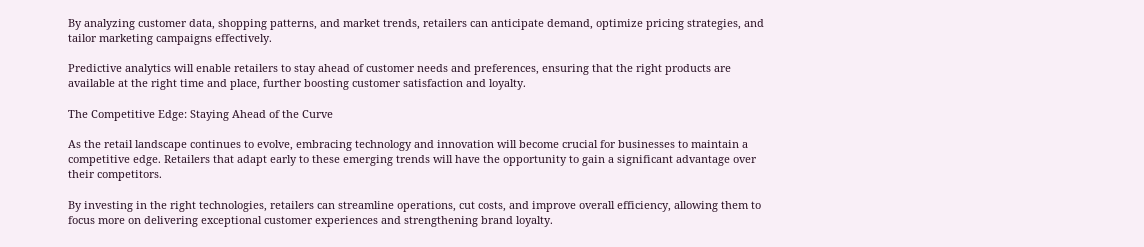By analyzing customer data, shopping patterns, and market trends, retailers can anticipate demand, optimize pricing strategies, and tailor marketing campaigns effectively.

Predictive analytics will enable retailers to stay ahead of customer needs and preferences, ensuring that the right products are available at the right time and place, further boosting customer satisfaction and loyalty.

The Competitive Edge: Staying Ahead of the Curve

As the retail landscape continues to evolve, embracing technology and innovation will become crucial for businesses to maintain a competitive edge. Retailers that adapt early to these emerging trends will have the opportunity to gain a significant advantage over their competitors.

By investing in the right technologies, retailers can streamline operations, cut costs, and improve overall efficiency, allowing them to focus more on delivering exceptional customer experiences and strengthening brand loyalty.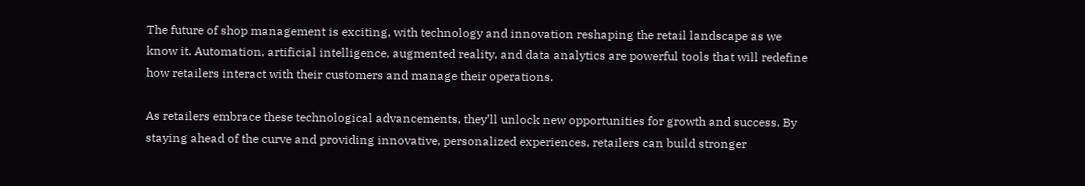The future of shop management is exciting, with technology and innovation reshaping the retail landscape as we know it. Automation, artificial intelligence, augmented reality, and data analytics are powerful tools that will redefine how retailers interact with their customers and manage their operations.

As retailers embrace these technological advancements, they’ll unlock new opportunities for growth and success. By staying ahead of the curve and providing innovative, personalized experiences, retailers can build stronger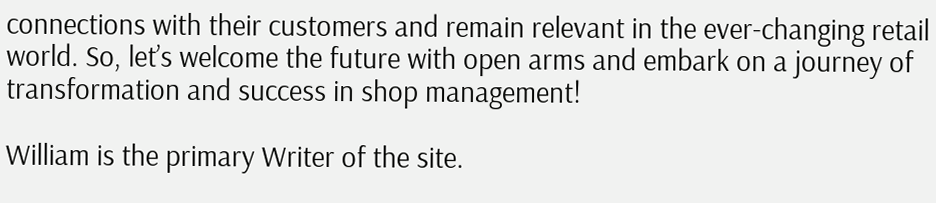connections with their customers and remain relevant in the ever-changing retail world. So, let’s welcome the future with open arms and embark on a journey of transformation and success in shop management!

William is the primary Writer of the site.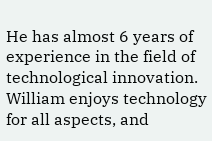He has almost 6 years of experience in the field of technological innovation. William enjoys technology for all aspects, and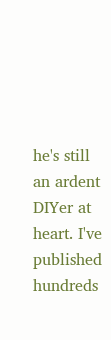he's still an ardent DIYer at heart. I've published hundreds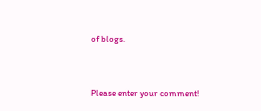of blogs.


Please enter your comment!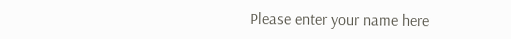Please enter your name here